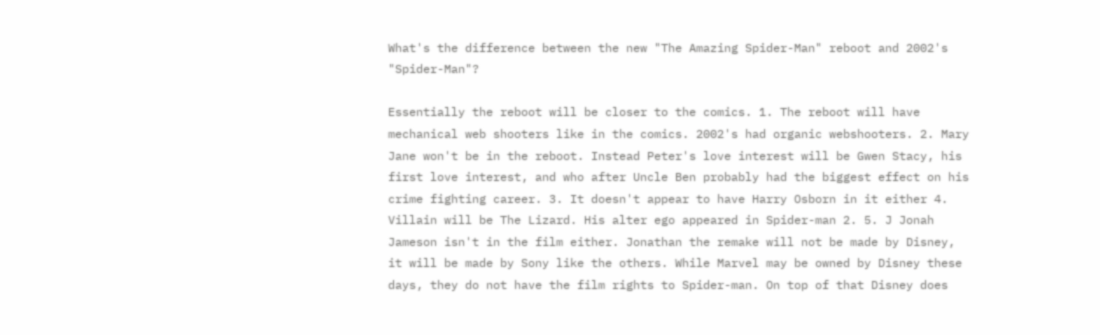What's the difference between the new "The Amazing Spider-Man" reboot and 2002's "Spider-Man"?

Essentially the reboot will be closer to the comics. 1. The reboot will have mechanical web shooters like in the comics. 2002's had organic webshooters. 2. Mary Jane won't be in the reboot. Instead Peter's love interest will be Gwen Stacy, his first love interest, and who after Uncle Ben probably had the biggest effect on his crime fighting career. 3. It doesn't appear to have Harry Osborn in it either 4. Villain will be The Lizard. His alter ego appeared in Spider-man 2. 5. J Jonah Jameson isn't in the film either. Jonathan the remake will not be made by Disney, it will be made by Sony like the others. While Marvel may be owned by Disney these days, they do not have the film rights to Spider-man. On top of that Disney does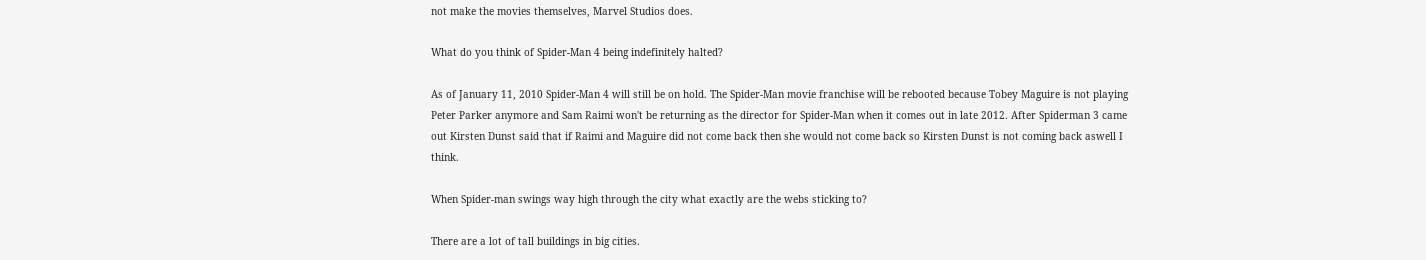not make the movies themselves, Marvel Studios does.

What do you think of Spider-Man 4 being indefinitely halted?

As of January 11, 2010 Spider-Man 4 will still be on hold. The Spider-Man movie franchise will be rebooted because Tobey Maguire is not playing Peter Parker anymore and Sam Raimi won't be returning as the director for Spider-Man when it comes out in late 2012. After Spiderman 3 came out Kirsten Dunst said that if Raimi and Maguire did not come back then she would not come back so Kirsten Dunst is not coming back aswell I think.

When Spider-man swings way high through the city what exactly are the webs sticking to?

There are a lot of tall buildings in big cities.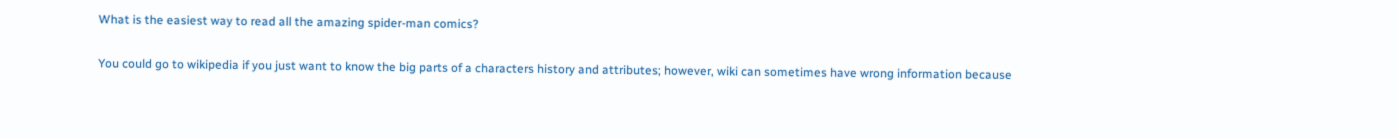What is the easiest way to read all the amazing spider-man comics?

You could go to wikipedia if you just want to know the big parts of a characters history and attributes; however, wiki can sometimes have wrong information because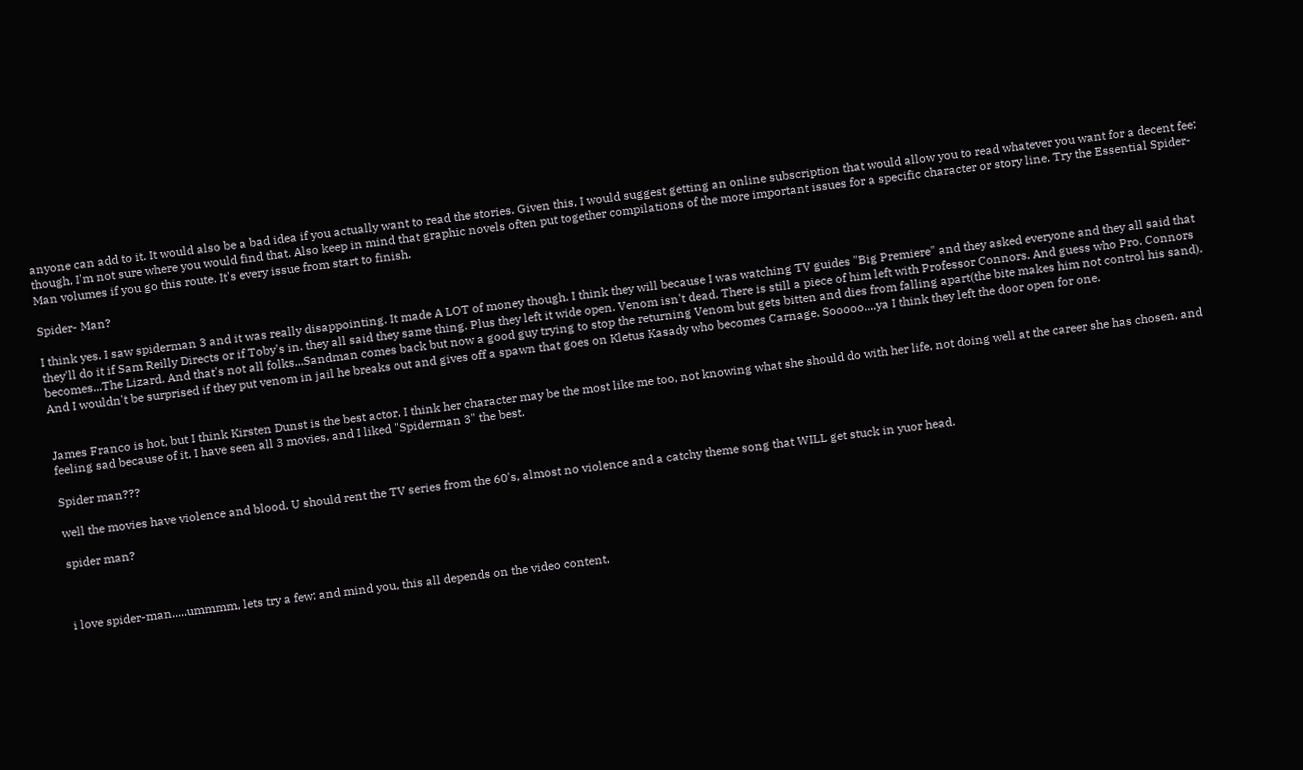anyone can add to it. It would also be a bad idea if you actually want to read the stories. Given this, I would suggest getting an online subscription that would allow you to read whatever you want for a decent fee; though, I'm not sure where you would find that. Also keep in mind that graphic novels often put together compilations of the more important issues for a specific character or story line. Try the Essential Spider-Man volumes if you go this route. It's every issue from start to finish.

Spider- Man?

I think yes. I saw spiderman 3 and it was really disappointing. It made A LOT of money though. I think they will because I was watching TV guides "Big Premiere" and they asked everyone and they all said that they'll do it if Sam Reilly Directs or if Toby's in. they all said they same thing. Plus they left it wide open. Venom isn't dead. There is still a piece of him left with Professor Connors. And guess who Pro. Connors becomes...The Lizard. And that's not all folks...Sandman comes back but now a good guy trying to stop the returning Venom but gets bitten and dies from falling apart(the bite makes him not control his sand). And I wouldn't be surprised if they put venom in jail he breaks out and gives off a spawn that goes on Kletus Kasady who becomes Carnage. Sooooo....ya I think they left the door open for one.


James Franco is hot, but I think Kirsten Dunst is the best actor. I think her character may be the most like me too, not knowing what she should do with her life, not doing well at the career she has chosen, and feeling sad because of it. I have seen all 3 movies, and I liked "Spiderman 3" the best.

Spider man???

well the movies have violence and blood. U should rent the TV series from the 60's, almost no violence and a catchy theme song that WILL get stuck in yuor head.

spider man?



i love spider-man.....ummmm, lets try a few: and mind you, this all depends on the video content,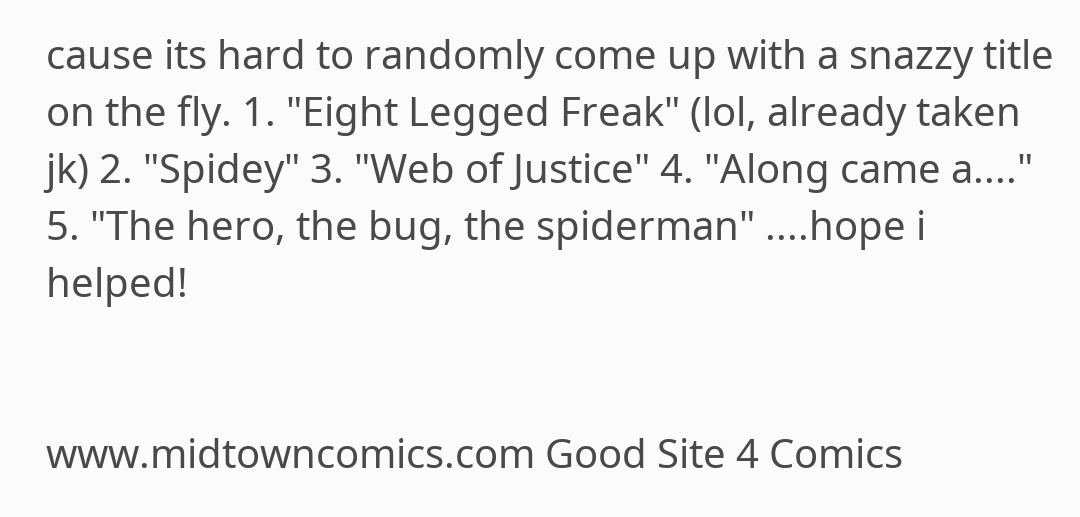cause its hard to randomly come up with a snazzy title on the fly. 1. "Eight Legged Freak" (lol, already taken jk) 2. "Spidey" 3. "Web of Justice" 4. "Along came a...." 5. "The hero, the bug, the spiderman" ....hope i helped!


www.midtowncomics.com Good Site 4 Comics